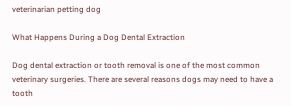veterinarian petting dog

What Happens During a Dog Dental Extraction

Dog dental extraction or tooth removal is one of the most common veterinary surgeries. There are several reasons dogs may need to have a tooth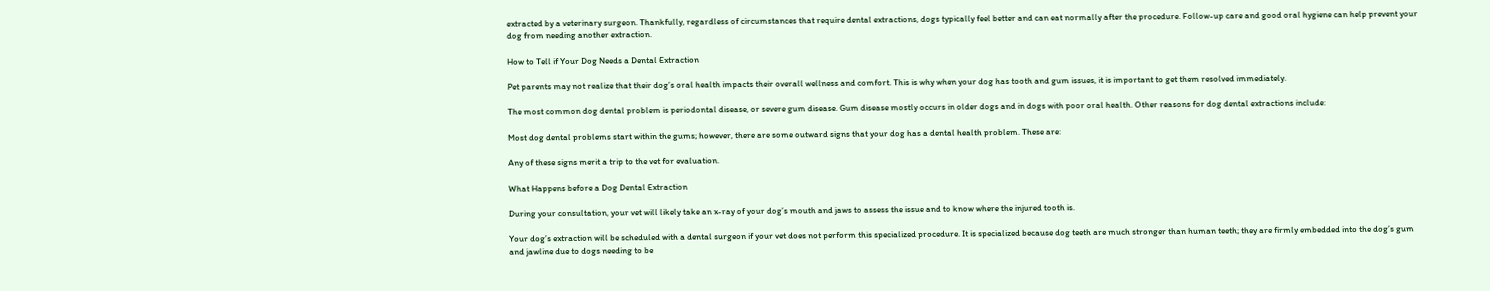extracted by a veterinary surgeon. Thankfully, regardless of circumstances that require dental extractions, dogs typically feel better and can eat normally after the procedure. Follow-up care and good oral hygiene can help prevent your dog from needing another extraction.

How to Tell if Your Dog Needs a Dental Extraction

Pet parents may not realize that their dog’s oral health impacts their overall wellness and comfort. This is why when your dog has tooth and gum issues, it is important to get them resolved immediately.

The most common dog dental problem is periodontal disease, or severe gum disease. Gum disease mostly occurs in older dogs and in dogs with poor oral health. Other reasons for dog dental extractions include:

Most dog dental problems start within the gums; however, there are some outward signs that your dog has a dental health problem. These are:

Any of these signs merit a trip to the vet for evaluation.

What Happens before a Dog Dental Extraction

During your consultation, your vet will likely take an x-ray of your dog’s mouth and jaws to assess the issue and to know where the injured tooth is.

Your dog’s extraction will be scheduled with a dental surgeon if your vet does not perform this specialized procedure. It is specialized because dog teeth are much stronger than human teeth; they are firmly embedded into the dog’s gum and jawline due to dogs needing to be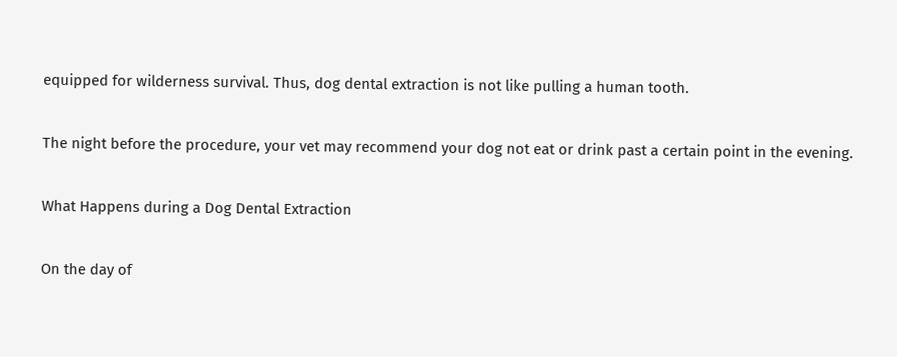equipped for wilderness survival. Thus, dog dental extraction is not like pulling a human tooth.

The night before the procedure, your vet may recommend your dog not eat or drink past a certain point in the evening.

What Happens during a Dog Dental Extraction

On the day of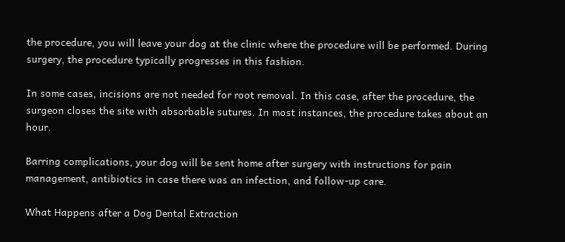the procedure, you will leave your dog at the clinic where the procedure will be performed. During surgery, the procedure typically progresses in this fashion.

In some cases, incisions are not needed for root removal. In this case, after the procedure, the surgeon closes the site with absorbable sutures. In most instances, the procedure takes about an hour.

Barring complications, your dog will be sent home after surgery with instructions for pain management, antibiotics in case there was an infection, and follow-up care.

What Happens after a Dog Dental Extraction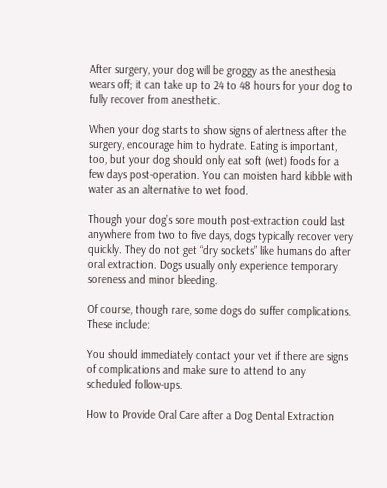After surgery, your dog will be groggy as the anesthesia wears off; it can take up to 24 to 48 hours for your dog to fully recover from anesthetic.

When your dog starts to show signs of alertness after the surgery, encourage him to hydrate. Eating is important, too, but your dog should only eat soft (wet) foods for a few days post-operation. You can moisten hard kibble with water as an alternative to wet food.

Though your dog’s sore mouth post-extraction could last anywhere from two to five days, dogs typically recover very quickly. They do not get “dry sockets” like humans do after oral extraction. Dogs usually only experience temporary soreness and minor bleeding.

Of course, though rare, some dogs do suffer complications. These include:

You should immediately contact your vet if there are signs of complications and make sure to attend to any scheduled follow-ups.

How to Provide Oral Care after a Dog Dental Extraction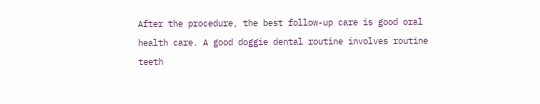After the procedure, the best follow-up care is good oral health care. A good doggie dental routine involves routine teeth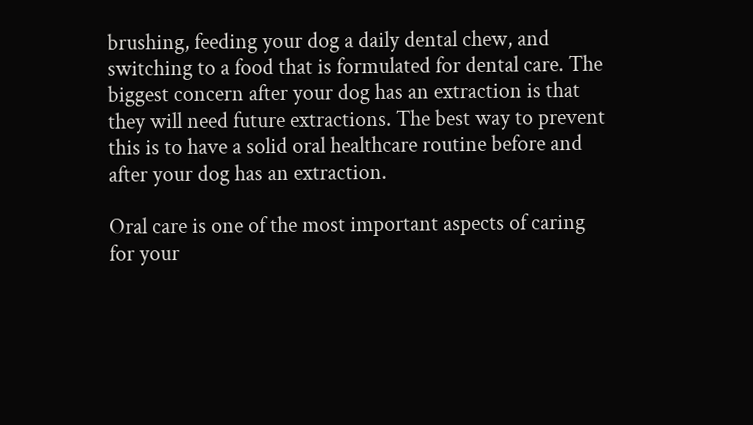brushing, feeding your dog a daily dental chew, and switching to a food that is formulated for dental care. The biggest concern after your dog has an extraction is that they will need future extractions. The best way to prevent this is to have a solid oral healthcare routine before and after your dog has an extraction.

Oral care is one of the most important aspects of caring for your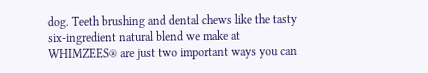dog. Teeth brushing and dental chews like the tasty six-ingredient natural blend we make at WHIMZEES® are just two important ways you can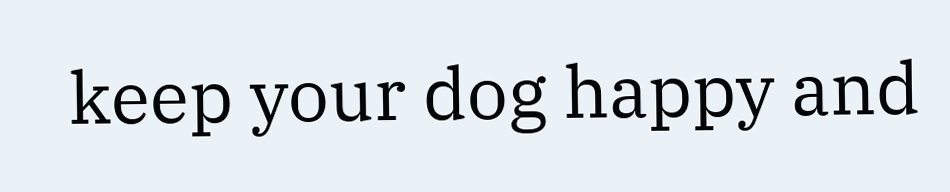keep your dog happy and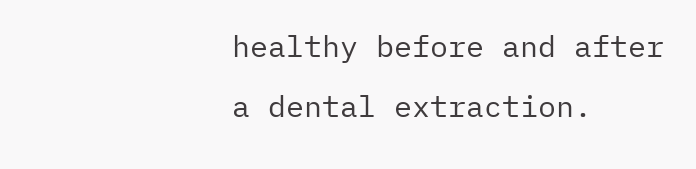healthy before and after a dental extraction.